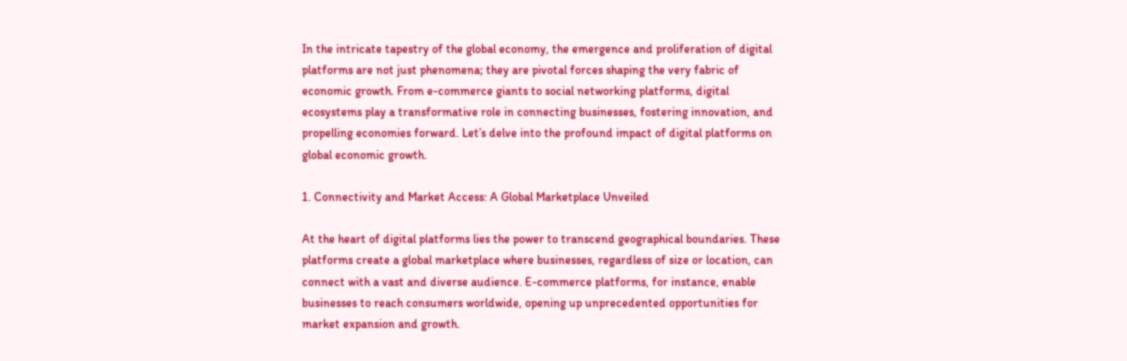In the intricate tapestry of the global economy, the emergence and proliferation of digital platforms are not just phenomena; they are pivotal forces shaping the very fabric of economic growth. From e-commerce giants to social networking platforms, digital ecosystems play a transformative role in connecting businesses, fostering innovation, and propelling economies forward. Let’s delve into the profound impact of digital platforms on global economic growth.

1. Connectivity and Market Access: A Global Marketplace Unveiled

At the heart of digital platforms lies the power to transcend geographical boundaries. These platforms create a global marketplace where businesses, regardless of size or location, can connect with a vast and diverse audience. E-commerce platforms, for instance, enable businesses to reach consumers worldwide, opening up unprecedented opportunities for market expansion and growth.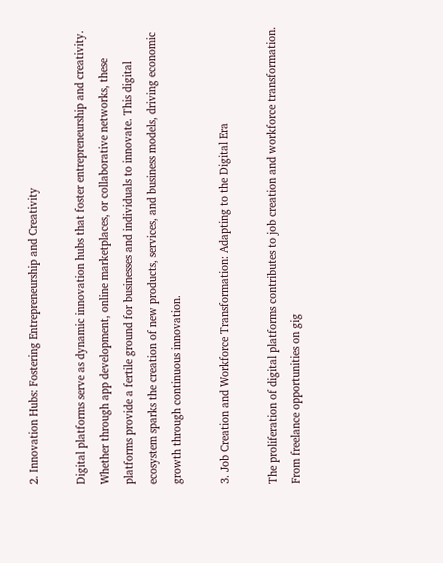2. Innovation Hubs: Fostering Entrepreneurship and Creativity

Digital platforms serve as dynamic innovation hubs that foster entrepreneurship and creativity. Whether through app development, online marketplaces, or collaborative networks, these platforms provide a fertile ground for businesses and individuals to innovate. This digital ecosystem sparks the creation of new products, services, and business models, driving economic growth through continuous innovation.

3. Job Creation and Workforce Transformation: Adapting to the Digital Era

The proliferation of digital platforms contributes to job creation and workforce transformation. From freelance opportunities on gig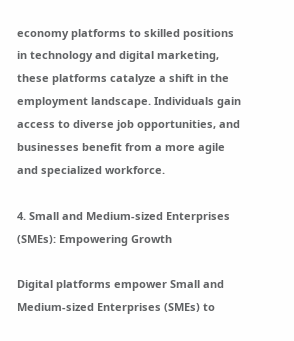economy platforms to skilled positions in technology and digital marketing, these platforms catalyze a shift in the employment landscape. Individuals gain access to diverse job opportunities, and businesses benefit from a more agile and specialized workforce.

4. Small and Medium-sized Enterprises (SMEs): Empowering Growth

Digital platforms empower Small and Medium-sized Enterprises (SMEs) to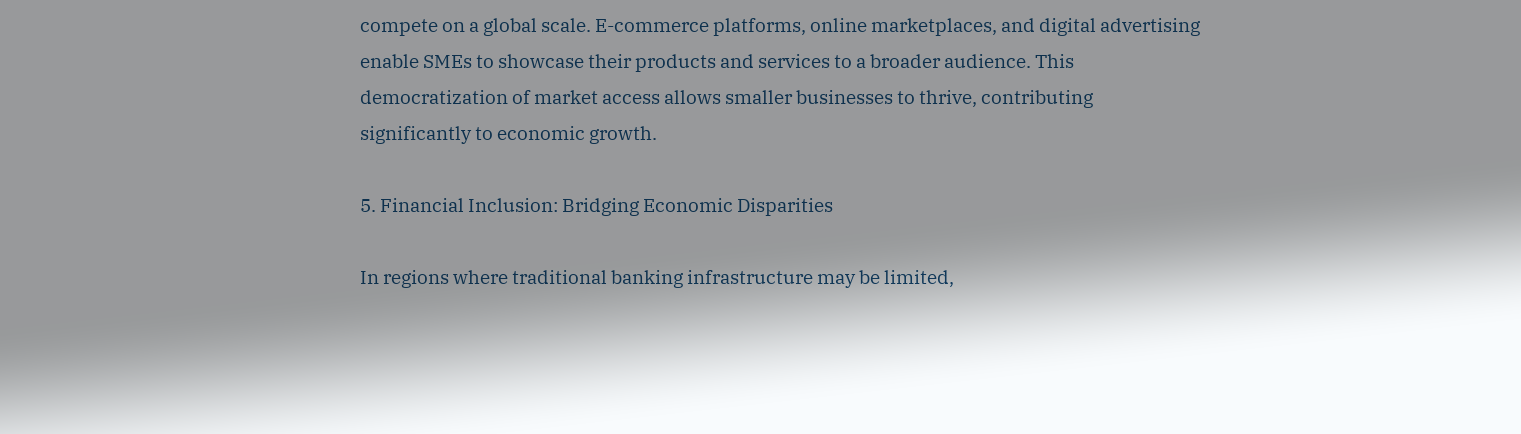compete on a global scale. E-commerce platforms, online marketplaces, and digital advertising enable SMEs to showcase their products and services to a broader audience. This democratization of market access allows smaller businesses to thrive, contributing significantly to economic growth.

5. Financial Inclusion: Bridging Economic Disparities

In regions where traditional banking infrastructure may be limited,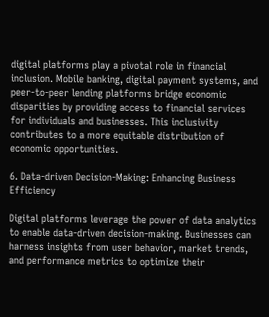digital platforms play a pivotal role in financial inclusion. Mobile banking, digital payment systems, and peer-to-peer lending platforms bridge economic disparities by providing access to financial services for individuals and businesses. This inclusivity contributes to a more equitable distribution of economic opportunities.

6. Data-driven Decision-Making: Enhancing Business Efficiency

Digital platforms leverage the power of data analytics to enable data-driven decision-making. Businesses can harness insights from user behavior, market trends, and performance metrics to optimize their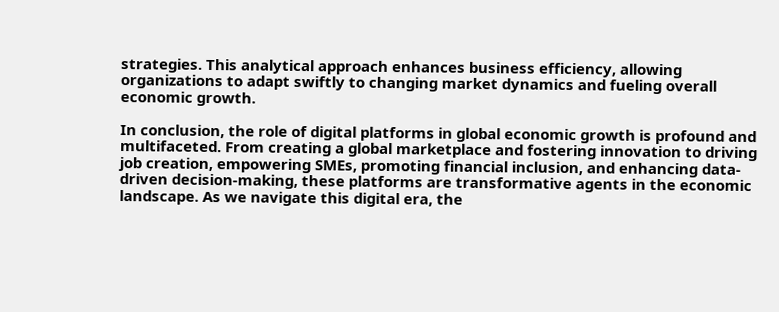strategies. This analytical approach enhances business efficiency, allowing organizations to adapt swiftly to changing market dynamics and fueling overall economic growth.

In conclusion, the role of digital platforms in global economic growth is profound and multifaceted. From creating a global marketplace and fostering innovation to driving job creation, empowering SMEs, promoting financial inclusion, and enhancing data-driven decision-making, these platforms are transformative agents in the economic landscape. As we navigate this digital era, the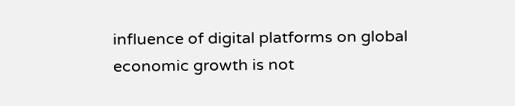influence of digital platforms on global economic growth is not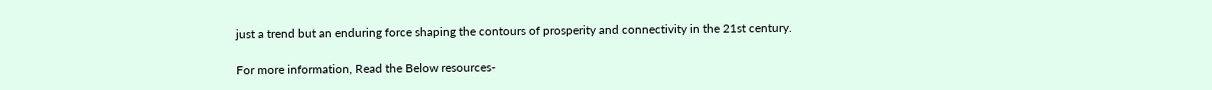just a trend but an enduring force shaping the contours of prosperity and connectivity in the 21st century.

For more information, Read the Below resources-